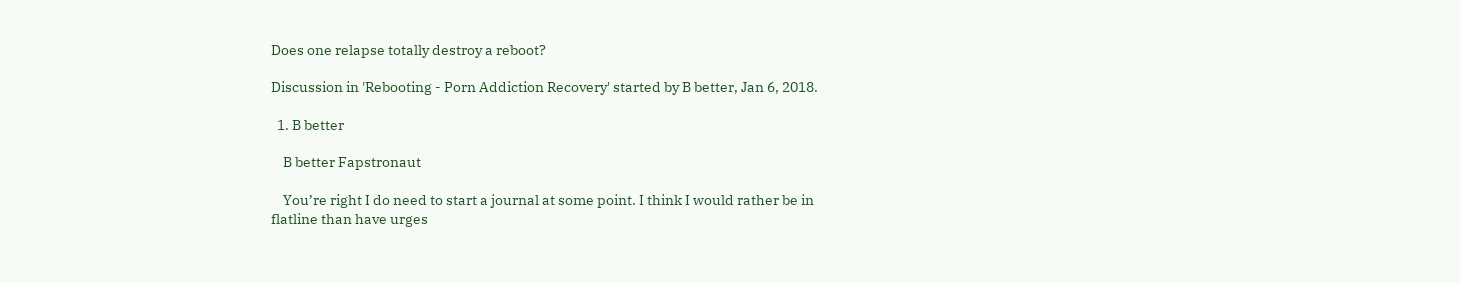Does one relapse totally destroy a reboot?

Discussion in 'Rebooting - Porn Addiction Recovery' started by B better, Jan 6, 2018.

  1. B better

    B better Fapstronaut

    You’re right I do need to start a journal at some point. I think I would rather be in flatline than have urges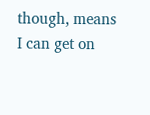though, means I can get on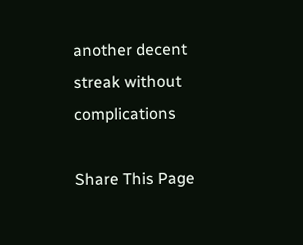another decent streak without complications

Share This Page